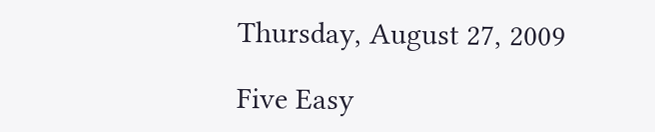Thursday, August 27, 2009

Five Easy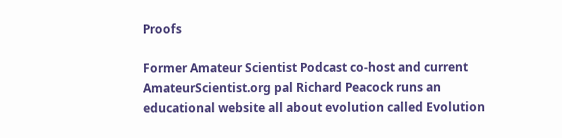Proofs

Former Amateur Scientist Podcast co-host and current AmateurScientist.org pal Richard Peacock runs an educational website all about evolution called Evolution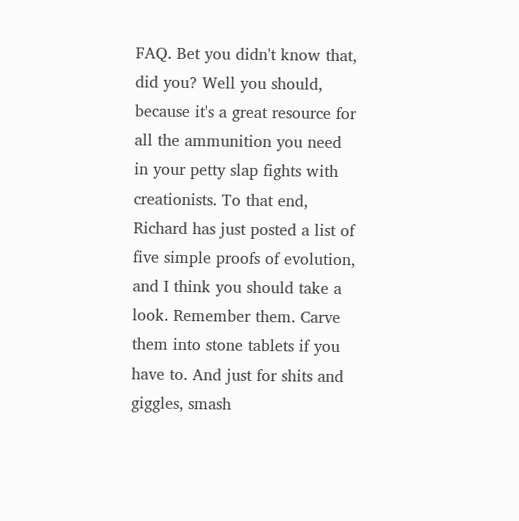FAQ. Bet you didn't know that, did you? Well you should, because it's a great resource for all the ammunition you need in your petty slap fights with creationists. To that end, Richard has just posted a list of five simple proofs of evolution, and I think you should take a look. Remember them. Carve them into stone tablets if you have to. And just for shits and giggles, smash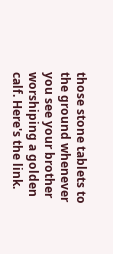those stone tablets to the ground whenever you see your brother worshiping a golden calf. Here's the link.